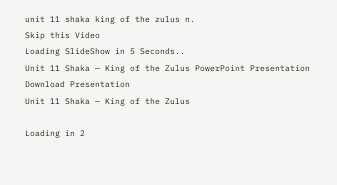unit 11 shaka king of the zulus n.
Skip this Video
Loading SlideShow in 5 Seconds..
Unit 11 Shaka — King of the Zulus PowerPoint Presentation
Download Presentation
Unit 11 Shaka — King of the Zulus

Loading in 2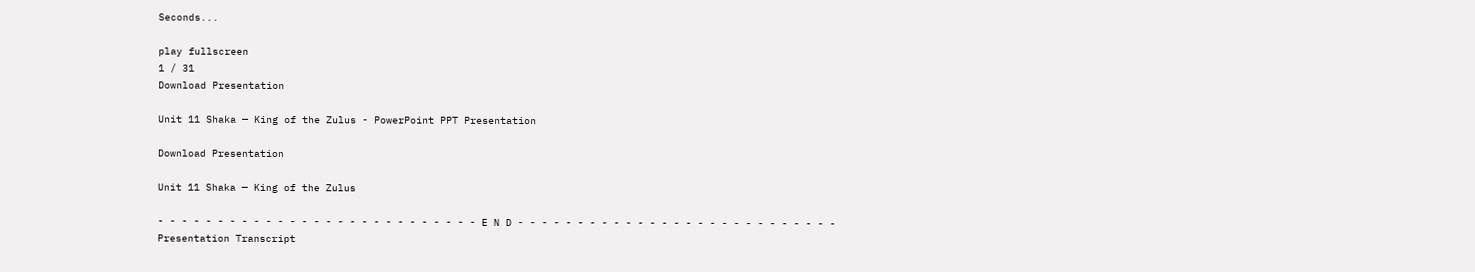Seconds...

play fullscreen
1 / 31
Download Presentation

Unit 11 Shaka — King of the Zulus - PowerPoint PPT Presentation

Download Presentation

Unit 11 Shaka — King of the Zulus

- - - - - - - - - - - - - - - - - - - - - - - - - - - E N D - - - - - - - - - - - - - - - - - - - - - - - - - - -
Presentation Transcript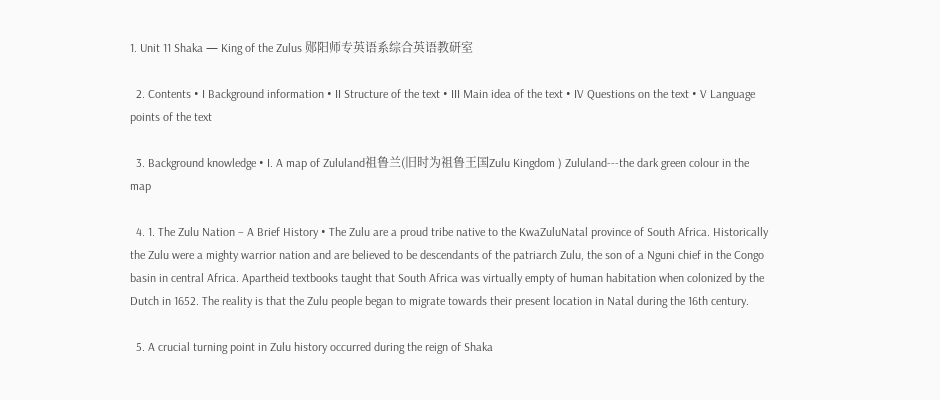1. Unit 11 Shaka — King of the Zulus 郧阳师专英语系综合英语教研室

  2. Contents • I Background information • II Structure of the text • III Main idea of the text • IV Questions on the text • V Language points of the text

  3. Background knowledge • I. A map of Zululand祖鲁兰(旧时为祖鲁王国Zulu Kingdom ) Zululand---the dark green colour in the map

  4. 1. The Zulu Nation – A Brief History • The Zulu are a proud tribe native to the KwaZuluNatal province of South Africa. Historically the Zulu were a mighty warrior nation and are believed to be descendants of the patriarch Zulu, the son of a Nguni chief in the Congo basin in central Africa. Apartheid textbooks taught that South Africa was virtually empty of human habitation when colonized by the Dutch in 1652. The reality is that the Zulu people began to migrate towards their present location in Natal during the 16th century.

  5. A crucial turning point in Zulu history occurred during the reign of Shaka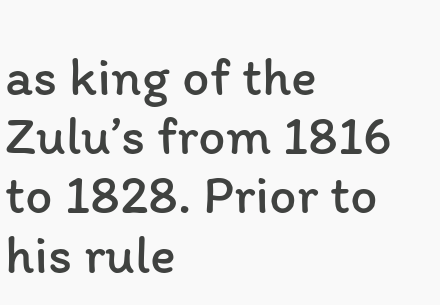as king of the Zulu’s from 1816 to 1828. Prior to his rule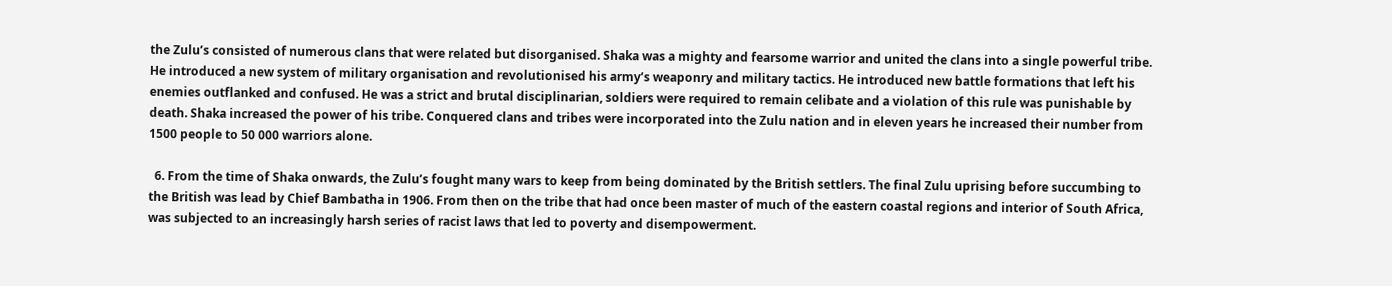the Zulu’s consisted of numerous clans that were related but disorganised. Shaka was a mighty and fearsome warrior and united the clans into a single powerful tribe. He introduced a new system of military organisation and revolutionised his army’s weaponry and military tactics. He introduced new battle formations that left his enemies outflanked and confused. He was a strict and brutal disciplinarian, soldiers were required to remain celibate and a violation of this rule was punishable by death. Shaka increased the power of his tribe. Conquered clans and tribes were incorporated into the Zulu nation and in eleven years he increased their number from 1500 people to 50 000 warriors alone.

  6. From the time of Shaka onwards, the Zulu’s fought many wars to keep from being dominated by the British settlers. The final Zulu uprising before succumbing to the British was lead by Chief Bambatha in 1906. From then on the tribe that had once been master of much of the eastern coastal regions and interior of South Africa, was subjected to an increasingly harsh series of racist laws that led to poverty and disempowerment.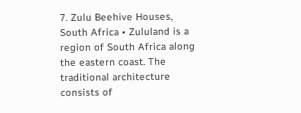7. Zulu Beehive Houses, South Africa • Zululand is a region of South Africa along the eastern coast. The traditional architecture consists of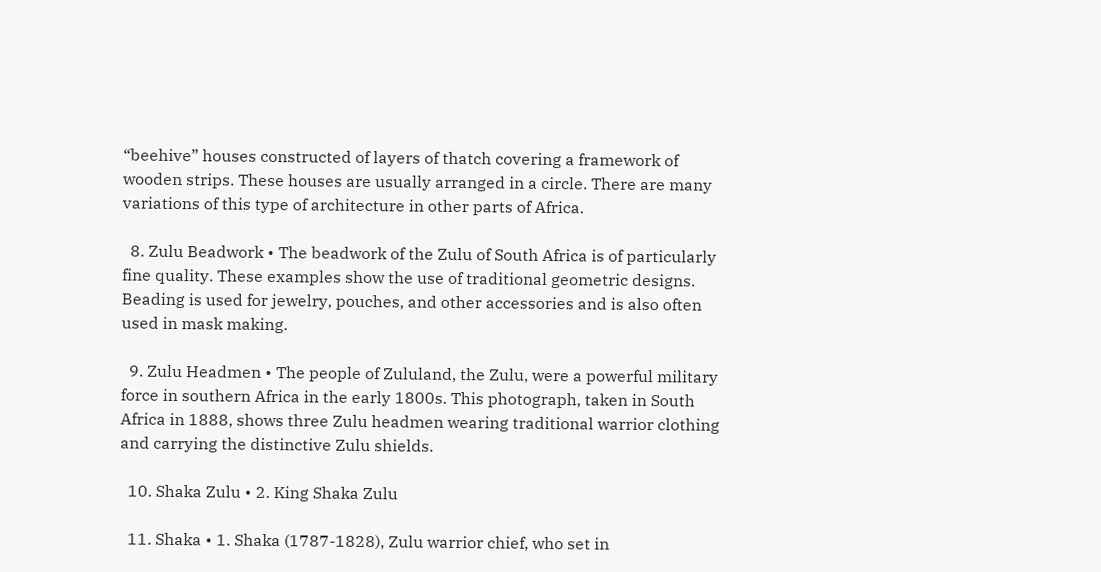“beehive” houses constructed of layers of thatch covering a framework of wooden strips. These houses are usually arranged in a circle. There are many variations of this type of architecture in other parts of Africa.

  8. Zulu Beadwork • The beadwork of the Zulu of South Africa is of particularly fine quality. These examples show the use of traditional geometric designs. Beading is used for jewelry, pouches, and other accessories and is also often used in mask making.

  9. Zulu Headmen • The people of Zululand, the Zulu, were a powerful military force in southern Africa in the early 1800s. This photograph, taken in South Africa in 1888, shows three Zulu headmen wearing traditional warrior clothing and carrying the distinctive Zulu shields.

  10. Shaka Zulu • 2. King Shaka Zulu

  11. Shaka • 1. Shaka (1787-1828), Zulu warrior chief, who set in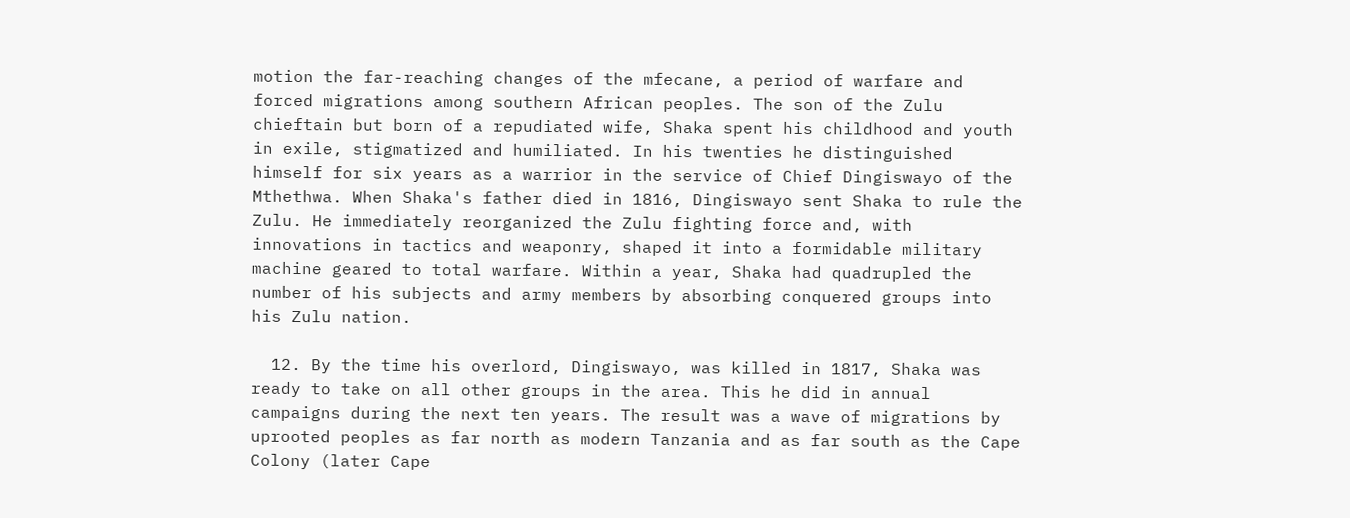motion the far-reaching changes of the mfecane, a period of warfare and forced migrations among southern African peoples. The son of the Zulu chieftain but born of a repudiated wife, Shaka spent his childhood and youth in exile, stigmatized and humiliated. In his twenties he distinguished himself for six years as a warrior in the service of Chief Dingiswayo of the Mthethwa. When Shaka's father died in 1816, Dingiswayo sent Shaka to rule the Zulu. He immediately reorganized the Zulu fighting force and, with innovations in tactics and weaponry, shaped it into a formidable military machine geared to total warfare. Within a year, Shaka had quadrupled the number of his subjects and army members by absorbing conquered groups into his Zulu nation.

  12. By the time his overlord, Dingiswayo, was killed in 1817, Shaka was ready to take on all other groups in the area. This he did in annual campaigns during the next ten years. The result was a wave of migrations by uprooted peoples as far north as modern Tanzania and as far south as the Cape Colony (later Cape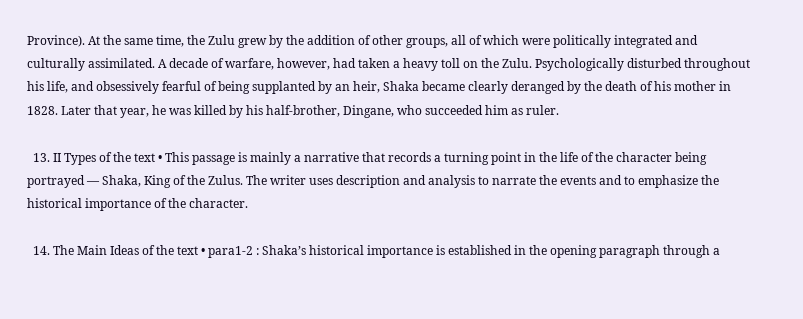Province). At the same time, the Zulu grew by the addition of other groups, all of which were politically integrated and culturally assimilated. A decade of warfare, however, had taken a heavy toll on the Zulu. Psychologically disturbed throughout his life, and obsessively fearful of being supplanted by an heir, Shaka became clearly deranged by the death of his mother in 1828. Later that year, he was killed by his half-brother, Dingane, who succeeded him as ruler.

  13. II Types of the text • This passage is mainly a narrative that records a turning point in the life of the character being portrayed — Shaka, King of the Zulus. The writer uses description and analysis to narrate the events and to emphasize the historical importance of the character.

  14. The Main Ideas of the text • para1-2 : Shaka’s historical importance is established in the opening paragraph through a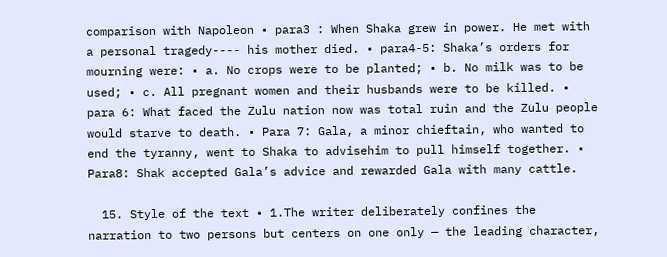comparison with Napoleon • para3 : When Shaka grew in power. He met with a personal tragedy---- his mother died. • para4-5: Shaka’s orders for mourning were: • a. No crops were to be planted; • b. No milk was to be used; • c. All pregnant women and their husbands were to be killed. • para 6: What faced the Zulu nation now was total ruin and the Zulu people would starve to death. • Para 7: Gala, a minor chieftain, who wanted to end the tyranny, went to Shaka to advisehim to pull himself together. • Para8: Shak accepted Gala’s advice and rewarded Gala with many cattle.

  15. Style of the text • 1.The writer deliberately confines the narration to two persons but centers on one only — the leading character,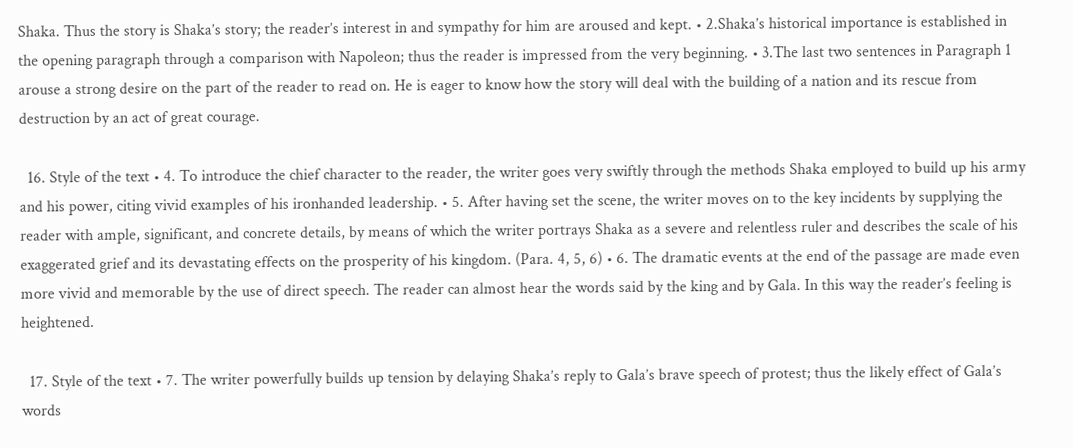Shaka. Thus the story is Shaka’s story; the reader’s interest in and sympathy for him are aroused and kept. • 2.Shaka’s historical importance is established in the opening paragraph through a comparison with Napoleon; thus the reader is impressed from the very beginning. • 3.The last two sentences in Paragraph 1 arouse a strong desire on the part of the reader to read on. He is eager to know how the story will deal with the building of a nation and its rescue from destruction by an act of great courage.

  16. Style of the text • 4. To introduce the chief character to the reader, the writer goes very swiftly through the methods Shaka employed to build up his army and his power, citing vivid examples of his ironhanded leadership. • 5. After having set the scene, the writer moves on to the key incidents by supplying the reader with ample, significant, and concrete details, by means of which the writer portrays Shaka as a severe and relentless ruler and describes the scale of his exaggerated grief and its devastating effects on the prosperity of his kingdom. (Para. 4, 5, 6) • 6. The dramatic events at the end of the passage are made even more vivid and memorable by the use of direct speech. The reader can almost hear the words said by the king and by Gala. In this way the reader’s feeling is heightened.

  17. Style of the text • 7. The writer powerfully builds up tension by delaying Shaka’s reply to Gala’s brave speech of protest; thus the likely effect of Gala’s words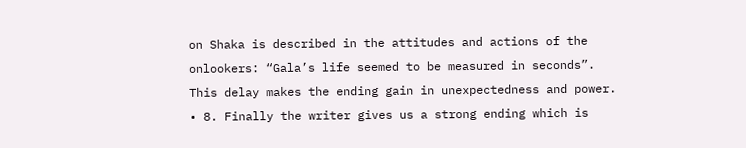on Shaka is described in the attitudes and actions of the onlookers: “Gala’s life seemed to be measured in seconds”. This delay makes the ending gain in unexpectedness and power. • 8. Finally the writer gives us a strong ending which is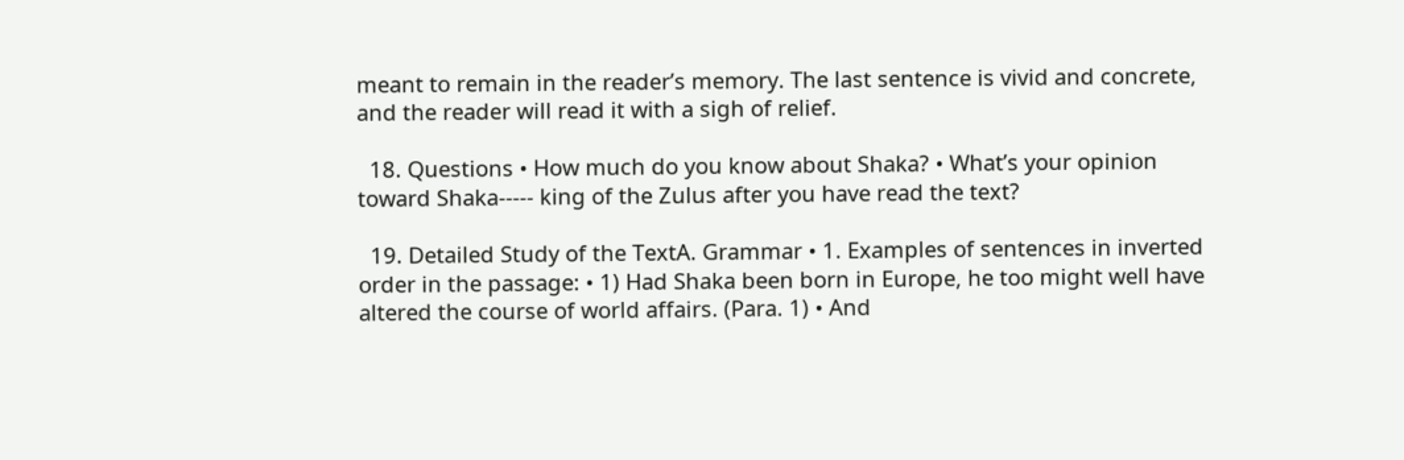meant to remain in the reader’s memory. The last sentence is vivid and concrete, and the reader will read it with a sigh of relief.

  18. Questions • How much do you know about Shaka? • What’s your opinion toward Shaka----- king of the Zulus after you have read the text?

  19. Detailed Study of the TextA. Grammar • 1. Examples of sentences in inverted order in the passage: • 1) Had Shaka been born in Europe, he too might well have altered the course of world affairs. (Para. 1) • And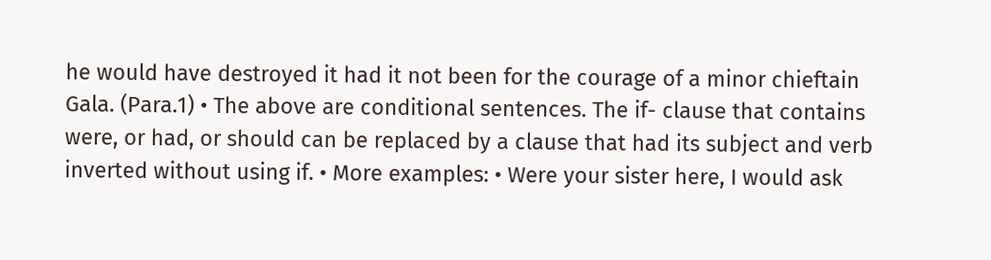he would have destroyed it had it not been for the courage of a minor chieftain Gala. (Para.1) • The above are conditional sentences. The if- clause that contains were, or had, or should can be replaced by a clause that had its subject and verb inverted without using if. • More examples: • Were your sister here, I would ask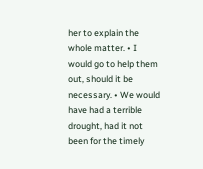her to explain the whole matter. • I would go to help them out, should it be necessary. • We would have had a terrible drought, had it not been for the timely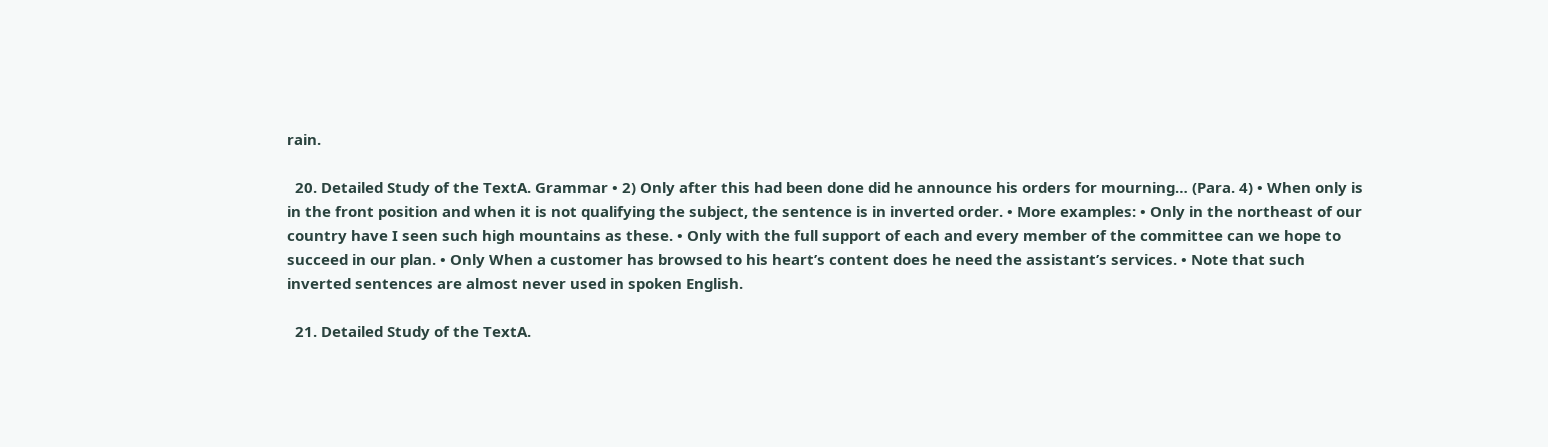rain.

  20. Detailed Study of the TextA. Grammar • 2) Only after this had been done did he announce his orders for mourning… (Para. 4) • When only is in the front position and when it is not qualifying the subject, the sentence is in inverted order. • More examples: • Only in the northeast of our country have I seen such high mountains as these. • Only with the full support of each and every member of the committee can we hope to succeed in our plan. • Only When a customer has browsed to his heart’s content does he need the assistant’s services. • Note that such inverted sentences are almost never used in spoken English.

  21. Detailed Study of the TextA.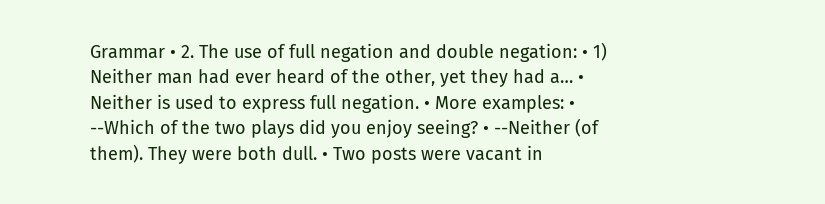Grammar • 2. The use of full negation and double negation: • 1) Neither man had ever heard of the other, yet they had a… • Neither is used to express full negation. • More examples: • --Which of the two plays did you enjoy seeing? • --Neither (of them). They were both dull. • Two posts were vacant in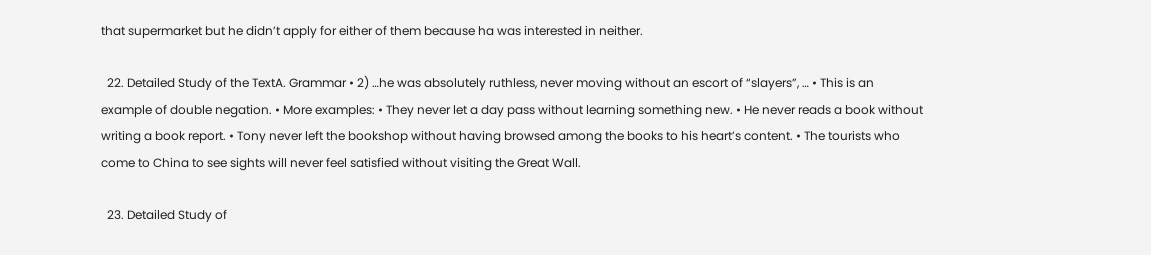that supermarket but he didn’t apply for either of them because ha was interested in neither.

  22. Detailed Study of the TextA. Grammar • 2) …he was absolutely ruthless, never moving without an escort of “slayers”, … • This is an example of double negation. • More examples: • They never let a day pass without learning something new. • He never reads a book without writing a book report. • Tony never left the bookshop without having browsed among the books to his heart’s content. • The tourists who come to China to see sights will never feel satisfied without visiting the Great Wall.

  23. Detailed Study of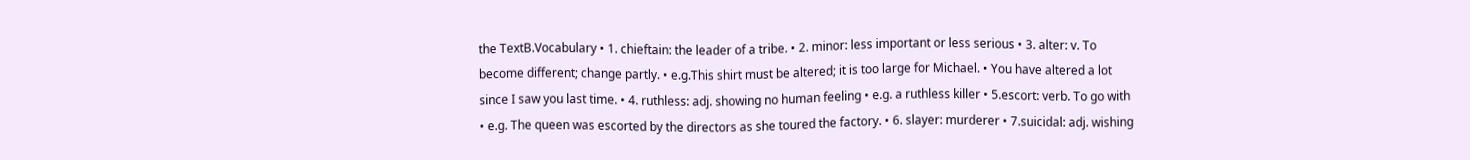the TextB.Vocabulary • 1. chieftain: the leader of a tribe. • 2. minor: less important or less serious • 3. alter: v. To become different; change partly. • e.g.This shirt must be altered; it is too large for Michael. • You have altered a lot since I saw you last time. • 4. ruthless: adj. showing no human feeling • e.g. a ruthless killer • 5.escort: verb. To go with • e.g. The queen was escorted by the directors as she toured the factory. • 6. slayer: murderer • 7.suicidal: adj. wishing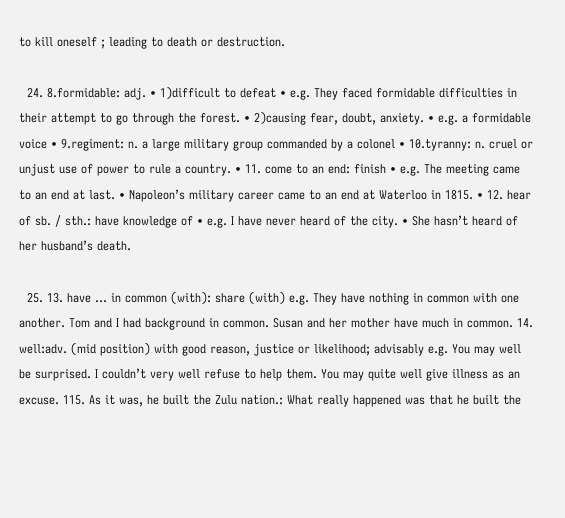to kill oneself ; leading to death or destruction.

  24. 8.formidable: adj. • 1)difficult to defeat • e.g. They faced formidable difficulties in their attempt to go through the forest. • 2)causing fear, doubt, anxiety. • e.g. a formidable voice • 9.regiment: n. a large military group commanded by a colonel • 10.tyranny: n. cruel or unjust use of power to rule a country. • 11. come to an end: finish • e.g. The meeting came to an end at last. • Napoleon’s military career came to an end at Waterloo in 1815. • 12. hear of sb. / sth.: have knowledge of • e.g. I have never heard of the city. • She hasn’t heard of her husband’s death.

  25. 13. have … in common (with): share (with) e.g. They have nothing in common with one another. Tom and I had background in common. Susan and her mother have much in common. 14. well:adv. (mid position) with good reason, justice or likelihood; advisably e.g. You may well be surprised. I couldn’t very well refuse to help them. You may quite well give illness as an excuse. 115. As it was, he built the Zulu nation.: What really happened was that he built the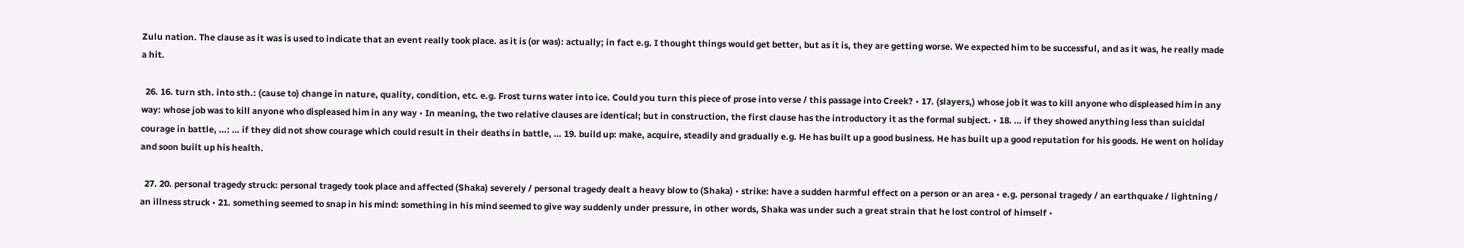Zulu nation. The clause as it was is used to indicate that an event really took place. as it is (or was): actually; in fact e.g. I thought things would get better, but as it is, they are getting worse. We expected him to be successful, and as it was, he really made a hit.

  26. 16. turn sth. into sth.: (cause to) change in nature, quality, condition, etc. e.g. Frost turns water into ice. Could you turn this piece of prose into verse / this passage into Creek? • 17. (slayers,) whose job it was to kill anyone who displeased him in any way: whose job was to kill anyone who displeased him in any way • In meaning, the two relative clauses are identical; but in construction, the first clause has the introductory it as the formal subject. • 18. … if they showed anything less than suicidal courage in battle, …: … if they did not show courage which could result in their deaths in battle, … 19. build up: make, acquire, steadily and gradually e.g. He has built up a good business. He has built up a good reputation for his goods. He went on holiday and soon built up his health.

  27. 20. personal tragedy struck: personal tragedy took place and affected (Shaka) severely / personal tragedy dealt a heavy blow to (Shaka) • strike: have a sudden harmful effect on a person or an area • e.g. personal tragedy / an earthquake / lightning / an illness struck • 21. something seemed to snap in his mind: something in his mind seemed to give way suddenly under pressure, in other words, Shaka was under such a great strain that he lost control of himself •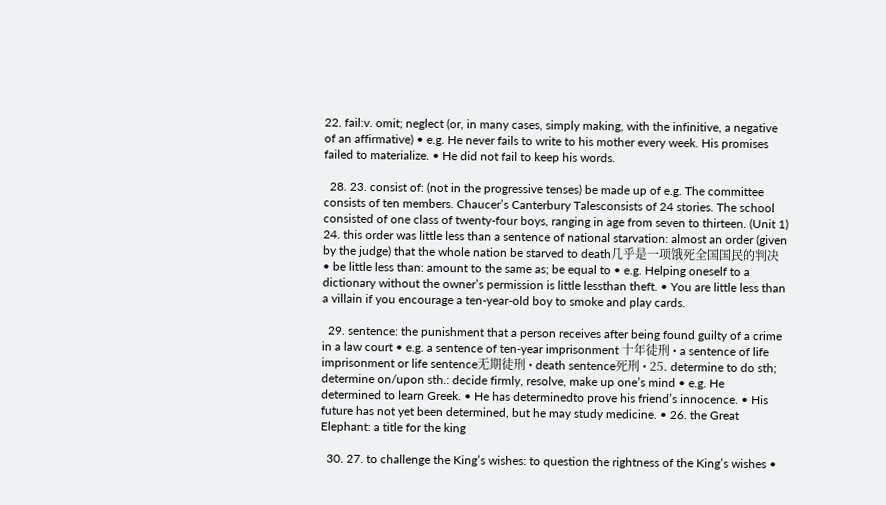22. fail:v. omit; neglect (or, in many cases, simply making, with the infinitive, a negative of an affirmative) • e.g. He never fails to write to his mother every week. His promises failed to materialize. • He did not fail to keep his words.

  28. 23. consist of: (not in the progressive tenses) be made up of e.g. The committee consists of ten members. Chaucer’s Canterbury Talesconsists of 24 stories. The school consisted of one class of twenty-four boys, ranging in age from seven to thirteen. (Unit 1) 24. this order was little less than a sentence of national starvation: almost an order (given by the judge) that the whole nation be starved to death几乎是一项饿死全国国民的判决 • be little less than: amount to the same as; be equal to • e.g. Helping oneself to a dictionary without the owner’s permission is little lessthan theft. • You are little less than a villain if you encourage a ten-year-old boy to smoke and play cards.

  29. sentence: the punishment that a person receives after being found guilty of a crime in a law court • e.g. a sentence of ten-year imprisonment 十年徒刑 • a sentence of life imprisonment or life sentence无期徒刑 • death sentence死刑 • 25. determine to do sth; determine on/upon sth.: decide firmly, resolve, make up one’s mind • e.g. He determined to learn Greek. • He has determinedto prove his friend’s innocence. • His future has not yet been determined, but he may study medicine. • 26. the Great Elephant: a title for the king

  30. 27. to challenge the King’s wishes: to question the rightness of the King’s wishes •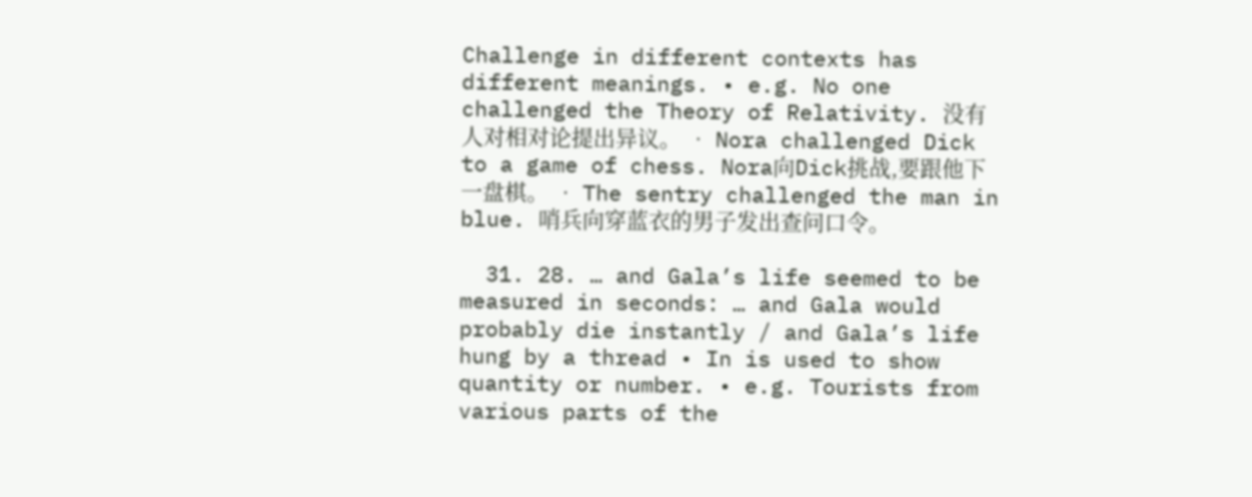Challenge in different contexts has different meanings. • e.g. No one challenged the Theory of Relativity. 没有人对相对论提出异议。 • Nora challenged Dick to a game of chess. Nora向Dick挑战,要跟他下一盘棋。 • The sentry challenged the man in blue. 哨兵向穿蓝衣的男子发出查问口令。

  31. 28. … and Gala’s life seemed to be measured in seconds: … and Gala would probably die instantly / and Gala’s life hung by a thread • In is used to show quantity or number. • e.g. Tourists from various parts of the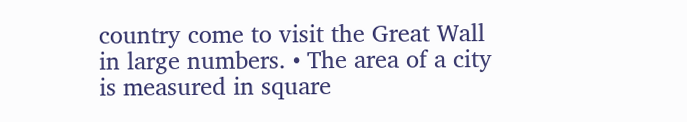country come to visit the Great Wall in large numbers. • The area of a city is measured in square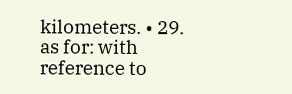kilometers. • 29. as for: with reference to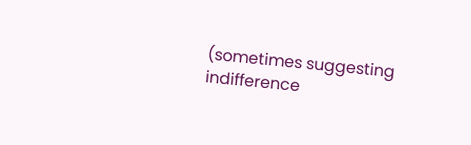(sometimes suggesting indifference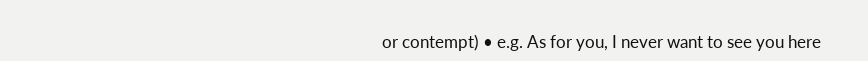or contempt) • e.g. As for you, I never want to see you here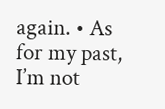again. • As for my past, I’m not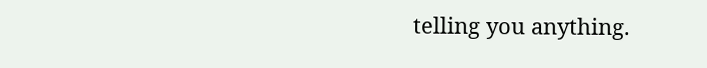telling you anything.